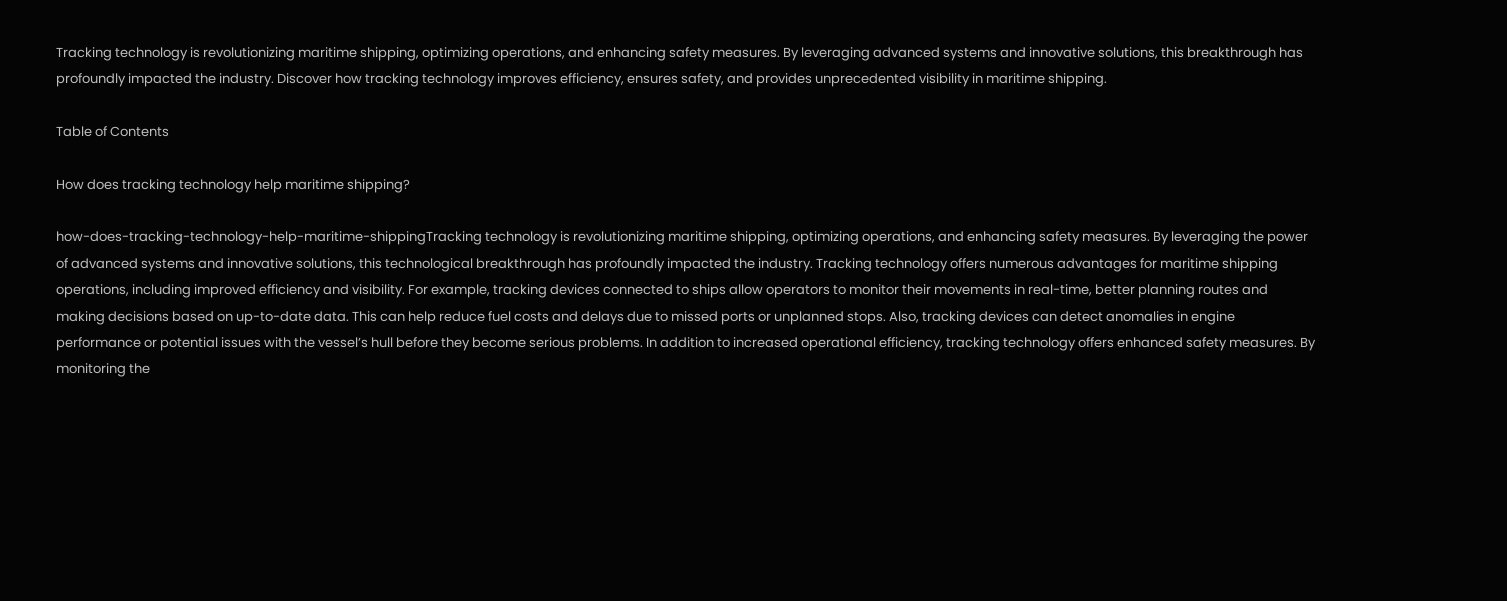Tracking technology is revolutionizing maritime shipping, optimizing operations, and enhancing safety measures. By leveraging advanced systems and innovative solutions, this breakthrough has profoundly impacted the industry. Discover how tracking technology improves efficiency, ensures safety, and provides unprecedented visibility in maritime shipping.

Table of Contents

How does tracking technology help maritime shipping?

how-does-tracking-technology-help-maritime-shippingTracking technology is revolutionizing maritime shipping, optimizing operations, and enhancing safety measures. By leveraging the power of advanced systems and innovative solutions, this technological breakthrough has profoundly impacted the industry. Tracking technology offers numerous advantages for maritime shipping operations, including improved efficiency and visibility. For example, tracking devices connected to ships allow operators to monitor their movements in real-time, better planning routes and making decisions based on up-to-date data. This can help reduce fuel costs and delays due to missed ports or unplanned stops. Also, tracking devices can detect anomalies in engine performance or potential issues with the vessel’s hull before they become serious problems. In addition to increased operational efficiency, tracking technology offers enhanced safety measures. By monitoring the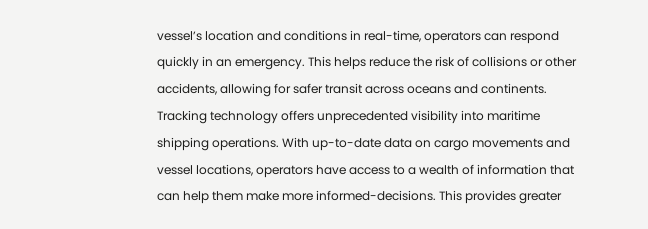vessel’s location and conditions in real-time, operators can respond quickly in an emergency. This helps reduce the risk of collisions or other accidents, allowing for safer transit across oceans and continents. Tracking technology offers unprecedented visibility into maritime shipping operations. With up-to-date data on cargo movements and vessel locations, operators have access to a wealth of information that can help them make more informed-decisions. This provides greater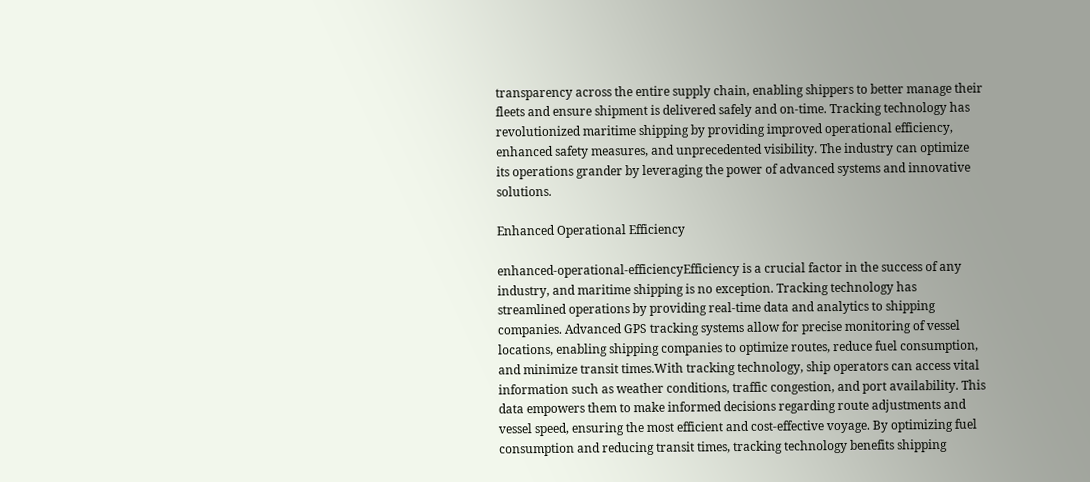transparency across the entire supply chain, enabling shippers to better manage their fleets and ensure shipment is delivered safely and on-time. Tracking technology has revolutionized maritime shipping by providing improved operational efficiency, enhanced safety measures, and unprecedented visibility. The industry can optimize its operations grander by leveraging the power of advanced systems and innovative solutions.

Enhanced Operational Efficiency

enhanced-operational-efficiencyEfficiency is a crucial factor in the success of any industry, and maritime shipping is no exception. Tracking technology has streamlined operations by providing real-time data and analytics to shipping companies. Advanced GPS tracking systems allow for precise monitoring of vessel locations, enabling shipping companies to optimize routes, reduce fuel consumption, and minimize transit times.With tracking technology, ship operators can access vital information such as weather conditions, traffic congestion, and port availability. This data empowers them to make informed decisions regarding route adjustments and vessel speed, ensuring the most efficient and cost-effective voyage. By optimizing fuel consumption and reducing transit times, tracking technology benefits shipping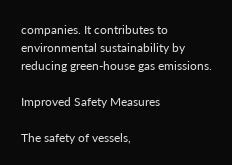companies. It contributes to environmental sustainability by reducing green-house gas emissions.

Improved Safety Measures

The safety of vessels,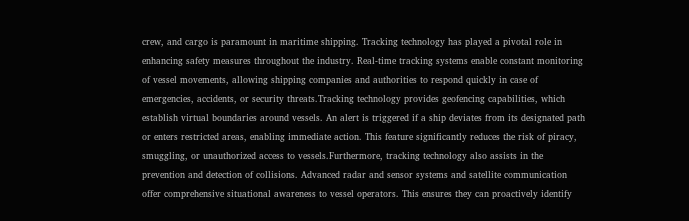crew, and cargo is paramount in maritime shipping. Tracking technology has played a pivotal role in enhancing safety measures throughout the industry. Real-time tracking systems enable constant monitoring of vessel movements, allowing shipping companies and authorities to respond quickly in case of emergencies, accidents, or security threats.Tracking technology provides geofencing capabilities, which establish virtual boundaries around vessels. An alert is triggered if a ship deviates from its designated path or enters restricted areas, enabling immediate action. This feature significantly reduces the risk of piracy, smuggling, or unauthorized access to vessels.Furthermore, tracking technology also assists in the prevention and detection of collisions. Advanced radar and sensor systems and satellite communication offer comprehensive situational awareness to vessel operators. This ensures they can proactively identify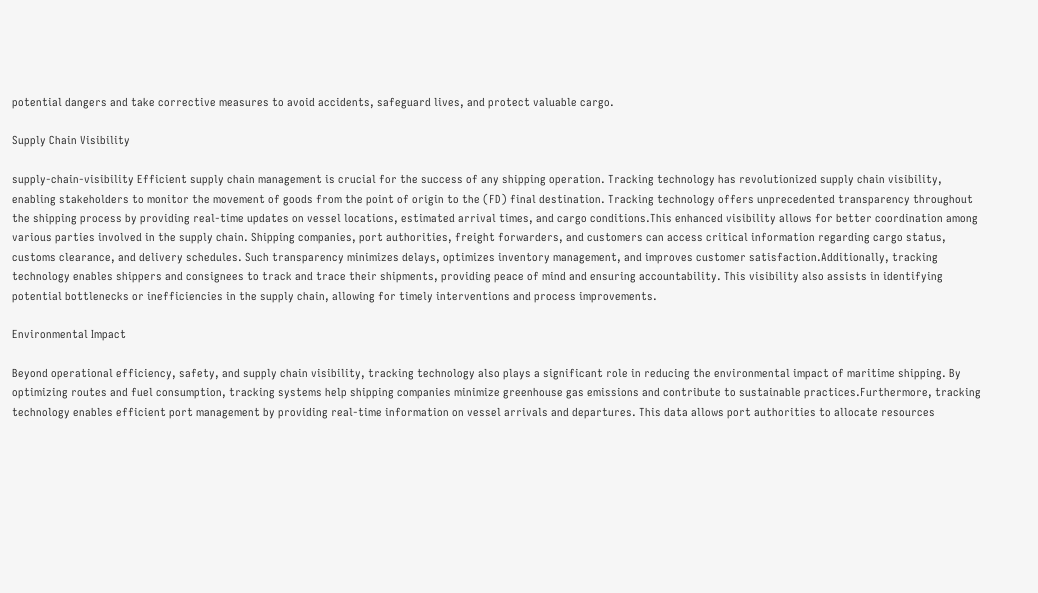potential dangers and take corrective measures to avoid accidents, safeguard lives, and protect valuable cargo.

Supply Chain Visibility

supply-chain-visibility Efficient supply chain management is crucial for the success of any shipping operation. Tracking technology has revolutionized supply chain visibility, enabling stakeholders to monitor the movement of goods from the point of origin to the (FD) final destination. Tracking technology offers unprecedented transparency throughout the shipping process by providing real-time updates on vessel locations, estimated arrival times, and cargo conditions.This enhanced visibility allows for better coordination among various parties involved in the supply chain. Shipping companies, port authorities, freight forwarders, and customers can access critical information regarding cargo status, customs clearance, and delivery schedules. Such transparency minimizes delays, optimizes inventory management, and improves customer satisfaction.Additionally, tracking technology enables shippers and consignees to track and trace their shipments, providing peace of mind and ensuring accountability. This visibility also assists in identifying potential bottlenecks or inefficiencies in the supply chain, allowing for timely interventions and process improvements.

Environmental Impact

Beyond operational efficiency, safety, and supply chain visibility, tracking technology also plays a significant role in reducing the environmental impact of maritime shipping. By optimizing routes and fuel consumption, tracking systems help shipping companies minimize greenhouse gas emissions and contribute to sustainable practices.Furthermore, tracking technology enables efficient port management by providing real-time information on vessel arrivals and departures. This data allows port authorities to allocate resources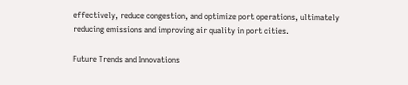effectively, reduce congestion, and optimize port operations, ultimately reducing emissions and improving air quality in port cities.

Future Trends and Innovations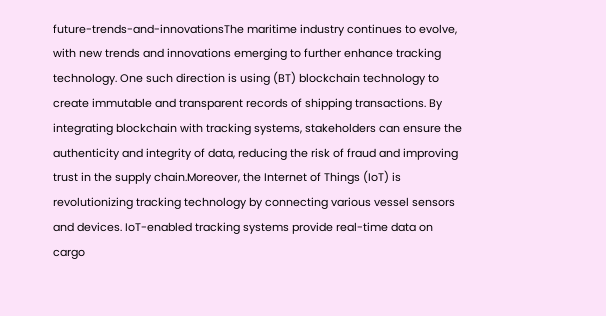future-trends-and-innovationsThe maritime industry continues to evolve, with new trends and innovations emerging to further enhance tracking technology. One such direction is using (BT) blockchain technology to create immutable and transparent records of shipping transactions. By integrating blockchain with tracking systems, stakeholders can ensure the authenticity and integrity of data, reducing the risk of fraud and improving trust in the supply chain.Moreover, the Internet of Things (IoT) is revolutionizing tracking technology by connecting various vessel sensors and devices. IoT-enabled tracking systems provide real-time data on cargo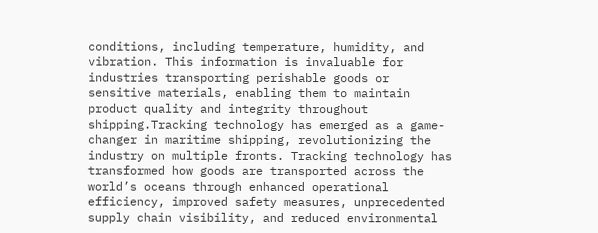conditions, including temperature, humidity, and vibration. This information is invaluable for industries transporting perishable goods or sensitive materials, enabling them to maintain product quality and integrity throughout shipping.Tracking technology has emerged as a game-changer in maritime shipping, revolutionizing the industry on multiple fronts. Tracking technology has transformed how goods are transported across the world’s oceans through enhanced operational efficiency, improved safety measures, unprecedented supply chain visibility, and reduced environmental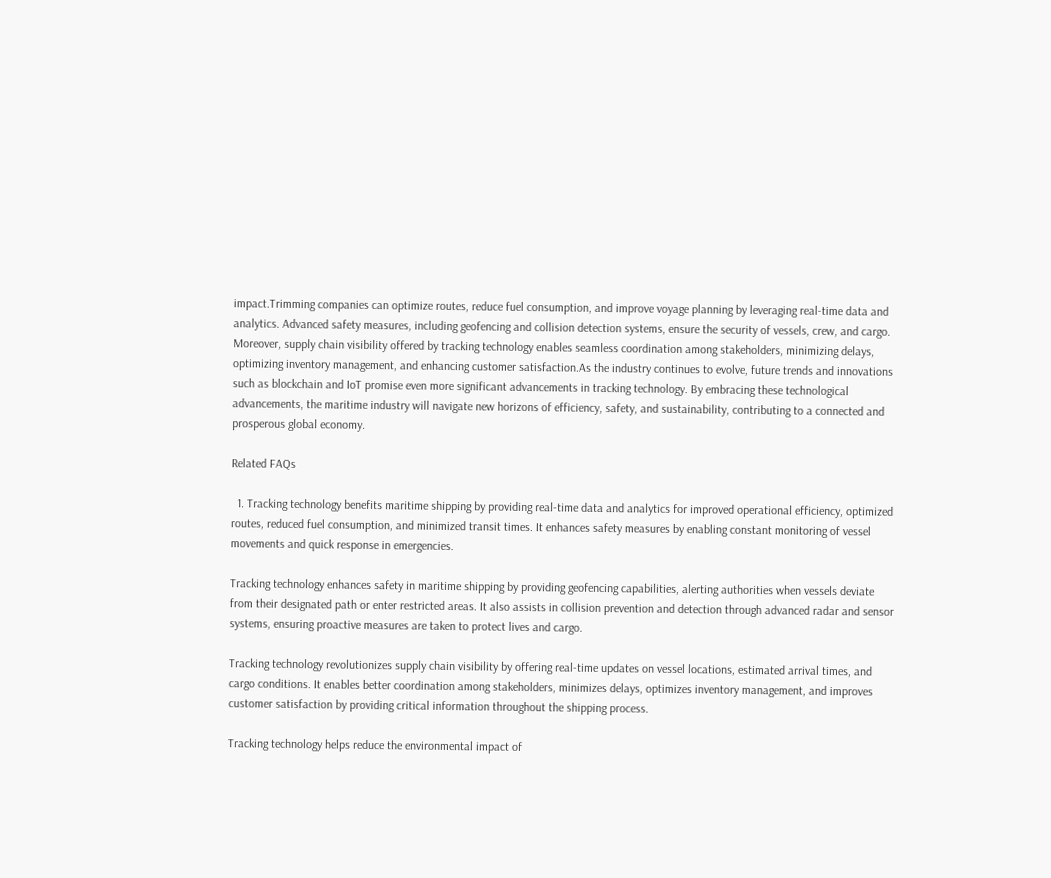impact.Trimming companies can optimize routes, reduce fuel consumption, and improve voyage planning by leveraging real-time data and analytics. Advanced safety measures, including geofencing and collision detection systems, ensure the security of vessels, crew, and cargo. Moreover, supply chain visibility offered by tracking technology enables seamless coordination among stakeholders, minimizing delays, optimizing inventory management, and enhancing customer satisfaction.As the industry continues to evolve, future trends and innovations such as blockchain and IoT promise even more significant advancements in tracking technology. By embracing these technological advancements, the maritime industry will navigate new horizons of efficiency, safety, and sustainability, contributing to a connected and prosperous global economy.

Related FAQs

  1. Tracking technology benefits maritime shipping by providing real-time data and analytics for improved operational efficiency, optimized routes, reduced fuel consumption, and minimized transit times. It enhances safety measures by enabling constant monitoring of vessel movements and quick response in emergencies.

Tracking technology enhances safety in maritime shipping by providing geofencing capabilities, alerting authorities when vessels deviate from their designated path or enter restricted areas. It also assists in collision prevention and detection through advanced radar and sensor systems, ensuring proactive measures are taken to protect lives and cargo.

Tracking technology revolutionizes supply chain visibility by offering real-time updates on vessel locations, estimated arrival times, and cargo conditions. It enables better coordination among stakeholders, minimizes delays, optimizes inventory management, and improves customer satisfaction by providing critical information throughout the shipping process.

Tracking technology helps reduce the environmental impact of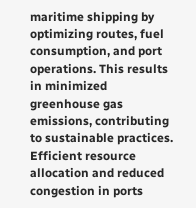maritime shipping by optimizing routes, fuel consumption, and port operations. This results in minimized greenhouse gas emissions, contributing to sustainable practices. Efficient resource allocation and reduced congestion in ports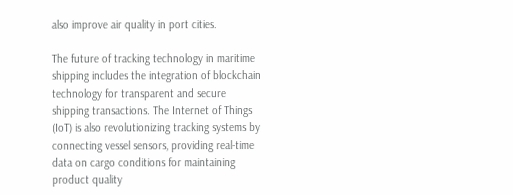also improve air quality in port cities.

The future of tracking technology in maritime shipping includes the integration of blockchain technology for transparent and secure shipping transactions. The Internet of Things (IoT) is also revolutionizing tracking systems by connecting vessel sensors, providing real-time data on cargo conditions for maintaining product quality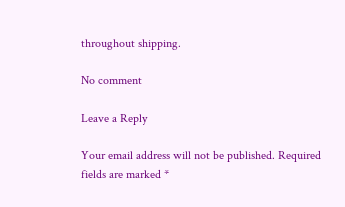throughout shipping.

No comment

Leave a Reply

Your email address will not be published. Required fields are marked *